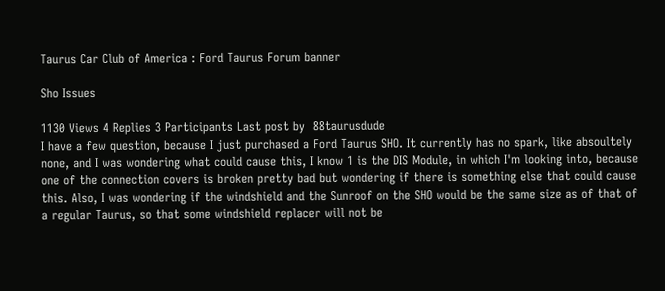Taurus Car Club of America : Ford Taurus Forum banner

Sho Issues

1130 Views 4 Replies 3 Participants Last post by  88taurusdude
I have a few question, because I just purchased a Ford Taurus SHO. It currently has no spark, like absoultely none, and I was wondering what could cause this, I know 1 is the DIS Module, in which I'm looking into, because one of the connection covers is broken pretty bad but wondering if there is something else that could cause this. Also, I was wondering if the windshield and the Sunroof on the SHO would be the same size as of that of a regular Taurus, so that some windshield replacer will not be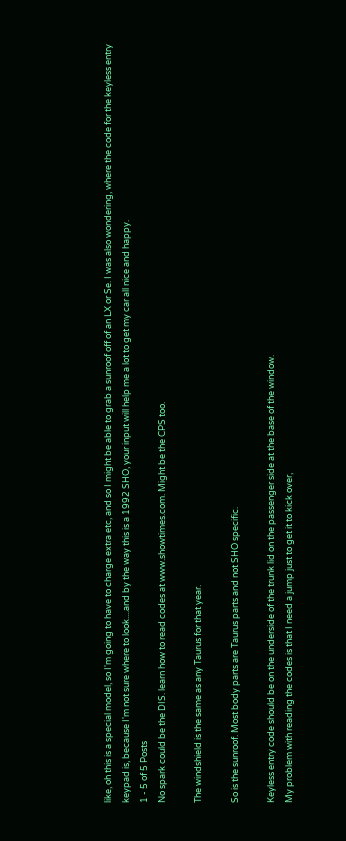like, oh this is a special model, so I'm going to have to charge extra etc, and so I might be able to grab a sunroof off of an LX or Se. I was also wondering, where the code for the keyless entry keypad is, because I'm not sure where to look....and by the way this is a 1992 SHO, your input will help me a lot to get my car all nice and happy.
1 - 5 of 5 Posts
No spark could be the DIS. learn how to read codes at www.showtimes.com. Might be the CPS too.

The windshield is the same as any Taurus for that year.

So is the sunroof. Most body parts are Taurus parts and not SHO specific.

Keyless entry code should be on the underside of the trunk lid on the passenger side at the base of the window.
My problem with reading the codes is that I need a jump just to get it to kick over,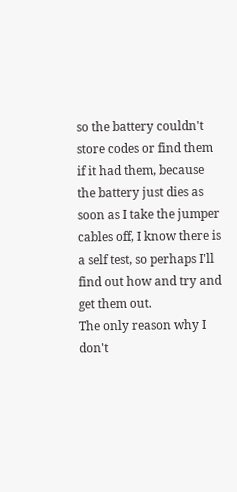so the battery couldn't store codes or find them if it had them, because the battery just dies as soon as I take the jumper cables off, I know there is a self test, so perhaps I'll find out how and try and get them out.
The only reason why I don't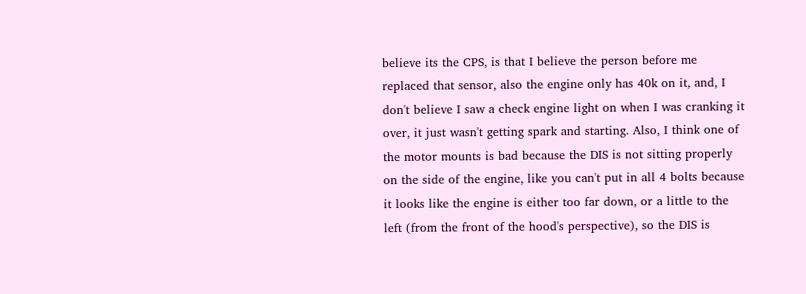believe its the CPS, is that I believe the person before me replaced that sensor, also the engine only has 40k on it, and, I don't believe I saw a check engine light on when I was cranking it over, it just wasn't getting spark and starting. Also, I think one of the motor mounts is bad because the DIS is not sitting properly on the side of the engine, like you can't put in all 4 bolts because it looks like the engine is either too far down, or a little to the left (from the front of the hood's perspective), so the DIS is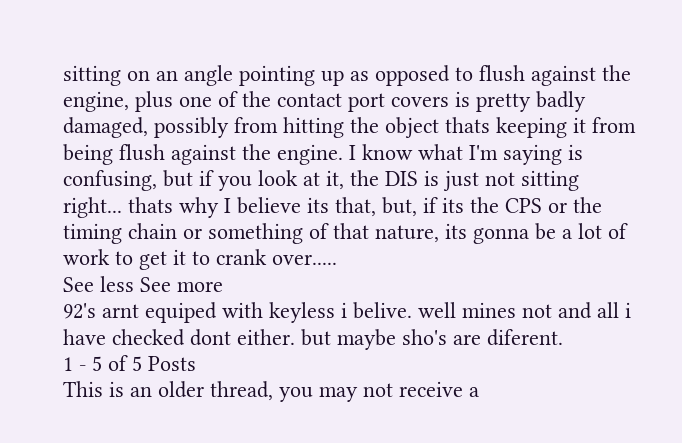sitting on an angle pointing up as opposed to flush against the engine, plus one of the contact port covers is pretty badly damaged, possibly from hitting the object thats keeping it from being flush against the engine. I know what I'm saying is confusing, but if you look at it, the DIS is just not sitting right... thats why I believe its that, but, if its the CPS or the timing chain or something of that nature, its gonna be a lot of work to get it to crank over.....
See less See more
92's arnt equiped with keyless i belive. well mines not and all i have checked dont either. but maybe sho's are diferent.
1 - 5 of 5 Posts
This is an older thread, you may not receive a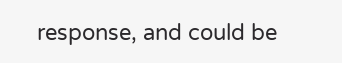response, and could be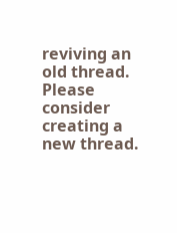reviving an old thread. Please consider creating a new thread.